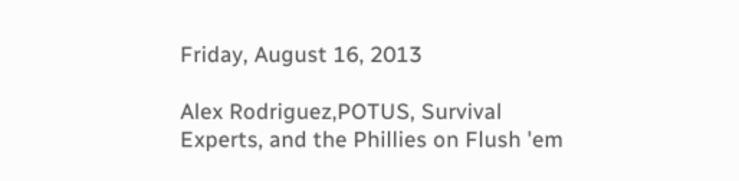Friday, August 16, 2013

Alex Rodriguez,POTUS, Survival Experts, and the Phillies on Flush 'em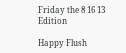Friday the 8 16 13 Edition

Happy Flush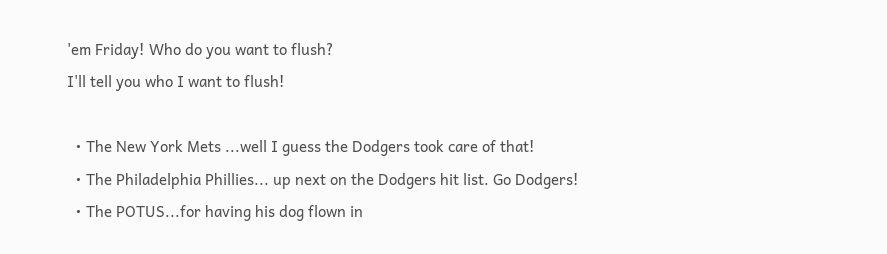'em Friday! Who do you want to flush?
I'll tell you who I want to flush!

  • The New York Mets ...well I guess the Dodgers took care of that!
  • The Philadelphia Phillies... up next on the Dodgers hit list. Go Dodgers!
  • The POTUS...for having his dog flown in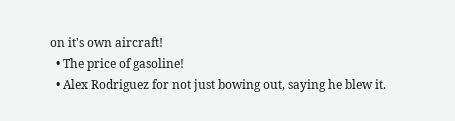on it's own aircraft!
  • The price of gasoline!
  • Alex Rodriguez for not just bowing out, saying he blew it.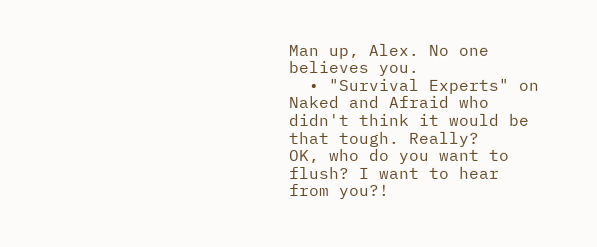Man up, Alex. No one believes you.
  • "Survival Experts" on Naked and Afraid who didn't think it would be that tough. Really?
OK, who do you want to flush? I want to hear from you?!